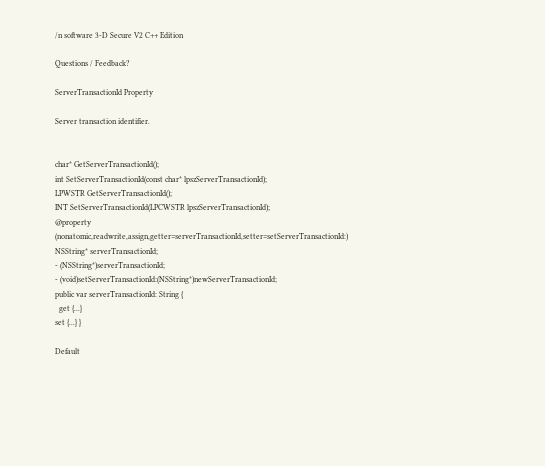/n software 3-D Secure V2 C++ Edition

Questions / Feedback?

ServerTransactionId Property

Server transaction identifier.


char* GetServerTransactionId();
int SetServerTransactionId(const char* lpszServerTransactionId);
LPWSTR GetServerTransactionId();
INT SetServerTransactionId(LPCWSTR lpszServerTransactionId);
@property (nonatomic,readwrite,assign,getter=serverTransactionId,setter=setServerTransactionId:) NSString* serverTransactionId;
- (NSString*)serverTransactionId;
- (void)setServerTransactionId:(NSString*)newServerTransactionId;
public var serverTransactionId: String {
  get {...}
set {...} }

Default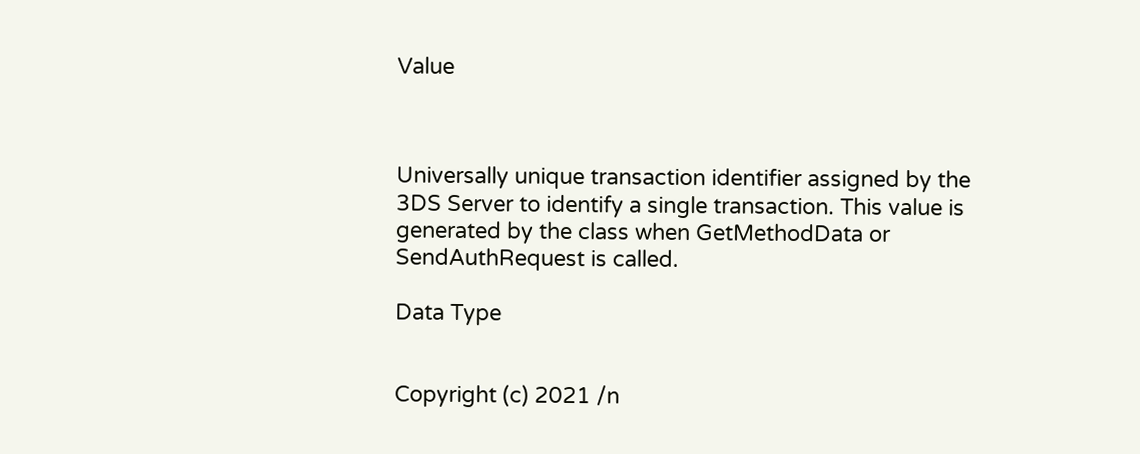Value



Universally unique transaction identifier assigned by the 3DS Server to identify a single transaction. This value is generated by the class when GetMethodData or SendAuthRequest is called.

Data Type


Copyright (c) 2021 /n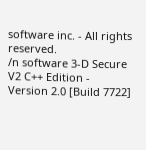software inc. - All rights reserved.
/n software 3-D Secure V2 C++ Edition - Version 2.0 [Build 7722]